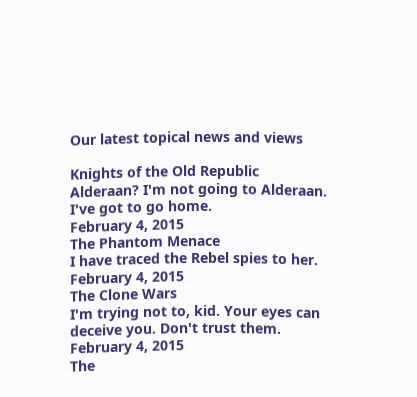Our latest topical news and views

Knights of the Old Republic
Alderaan? I'm not going to Alderaan. I've got to go home.
February 4, 2015
The Phantom Menace
I have traced the Rebel spies to her.
February 4, 2015
The Clone Wars
I'm trying not to, kid. Your eyes can deceive you. Don't trust them.
February 4, 2015
The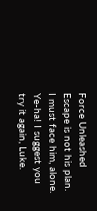Force Unleashed
Escape is not his plan. I must face him, alone. Ye-ha! I suggest you try it again, Luke.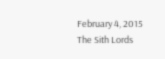February 4, 2015
The Sith Lords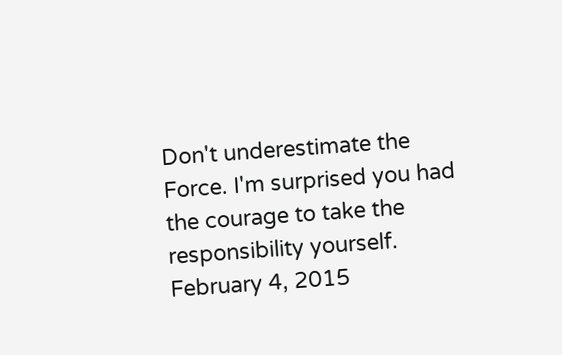Don't underestimate the Force. I'm surprised you had the courage to take the responsibility yourself.
February 4, 2015